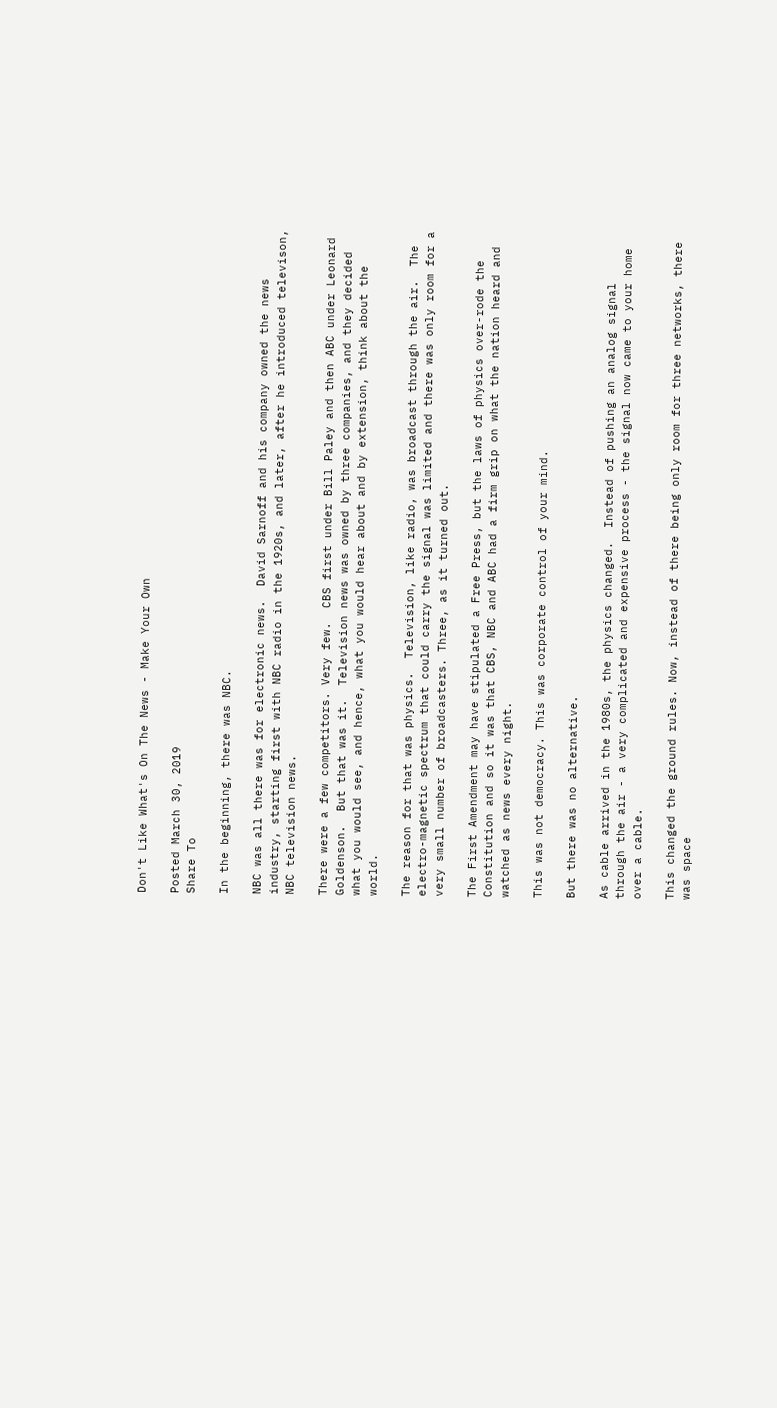Don't Like What's On The News - Make Your Own

Posted March 30, 2019
Share To

In the beginning, there was NBC.

NBC was all there was for electronic news.  David Sarnoff and his company owned the news industry, starting first with NBC radio in the 1920s, and later, after he introduced televison, NBC television news.

There were a few competitors. Very few.  CBS first under Bill Paley and then ABC under Leonard Goldenson.  But that was it.  Television news was owned by three companies, and they decided what you would see, and hence, what you would hear about and by extension, think about the world.

The reason for that was physics.  Television, like radio, was broadcast through the air.  The electro-magnetic spectrum that could carry the signal was limited and there was only room for a very small number of broadcasters. Three, as it turned out.

The First Amendment may have stipulated a Free Press, but the laws of physics over-rode the Constitution and so it was that CBS, NBC and ABC had a firm grip on what the nation heard and watched as news every night.

This was not democracy. This was corporate control of your mind.

But there was no alternative.

As cable arrived in the 1980s, the physics changed.  Instead of pushing an analog signal through the air - a very complicated and expensive process - the signal now came to your home over a cable.

This changed the ground rules. Now, instead of there being only room for three networks, there was space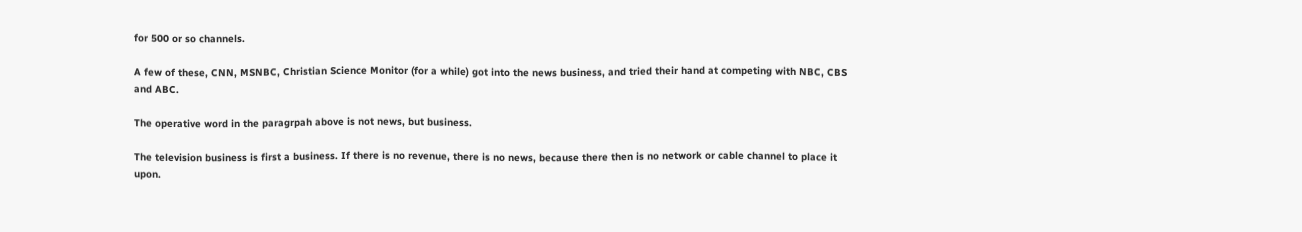for 500 or so channels.

A few of these, CNN, MSNBC, Christian Science Monitor (for a while) got into the news business, and tried their hand at competing with NBC, CBS and ABC.

The operative word in the paragrpah above is not news, but business.

The television business is first a business. If there is no revenue, there is no news, because there then is no network or cable channel to place it upon.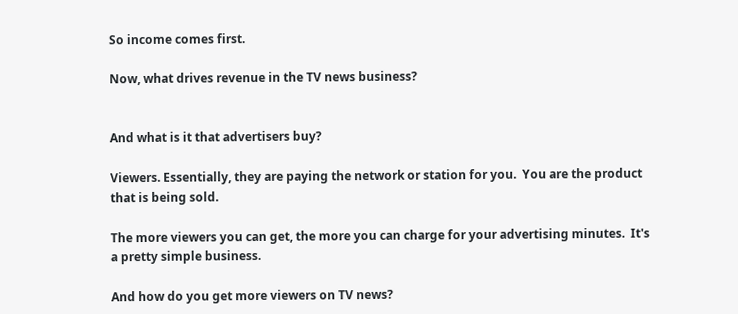So income comes first.

Now, what drives revenue in the TV news business?


And what is it that advertisers buy?

Viewers. Essentially, they are paying the network or station for you.  You are the product that is being sold.

The more viewers you can get, the more you can charge for your advertising minutes.  It's a pretty simple business.

And how do you get more viewers on TV news?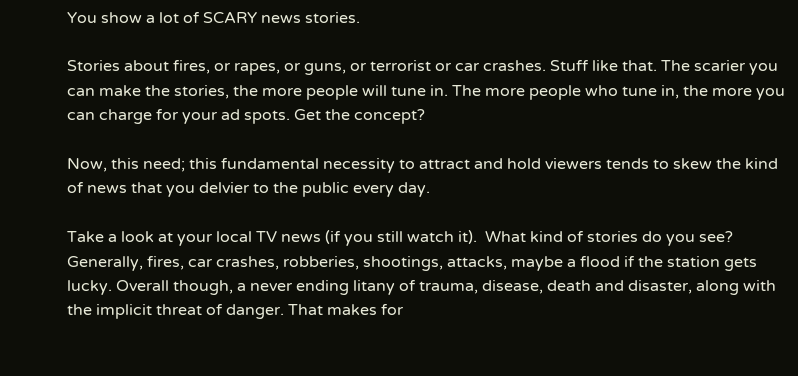You show a lot of SCARY news stories.

Stories about fires, or rapes, or guns, or terrorist or car crashes. Stuff like that. The scarier you can make the stories, the more people will tune in. The more people who tune in, the more you can charge for your ad spots. Get the concept?

Now, this need; this fundamental necessity to attract and hold viewers tends to skew the kind of news that you delvier to the public every day.

Take a look at your local TV news (if you still watch it).  What kind of stories do you see?  Generally, fires, car crashes, robberies, shootings, attacks, maybe a flood if the station gets lucky. Overall though, a never ending litany of trauma, disease, death and disaster, along with the implicit threat of danger. That makes for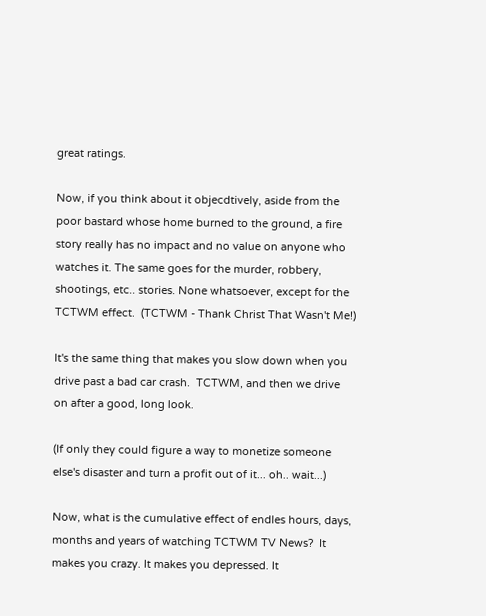great ratings.

Now, if you think about it objecdtively, aside from the poor bastard whose home burned to the ground, a fire story really has no impact and no value on anyone who watches it. The same goes for the murder, robbery, shootings, etc.. stories. None whatsoever, except for the TCTWM effect.  (TCTWM - Thank Christ That Wasn't Me!)

It's the same thing that makes you slow down when you drive past a bad car crash.  TCTWM, and then we drive on after a good, long look.

(If only they could figure a way to monetize someone else's disaster and turn a profit out of it... oh.. wait...)

Now, what is the cumulative effect of endles hours, days, months and years of watching TCTWM TV News?  It makes you crazy. It makes you depressed. It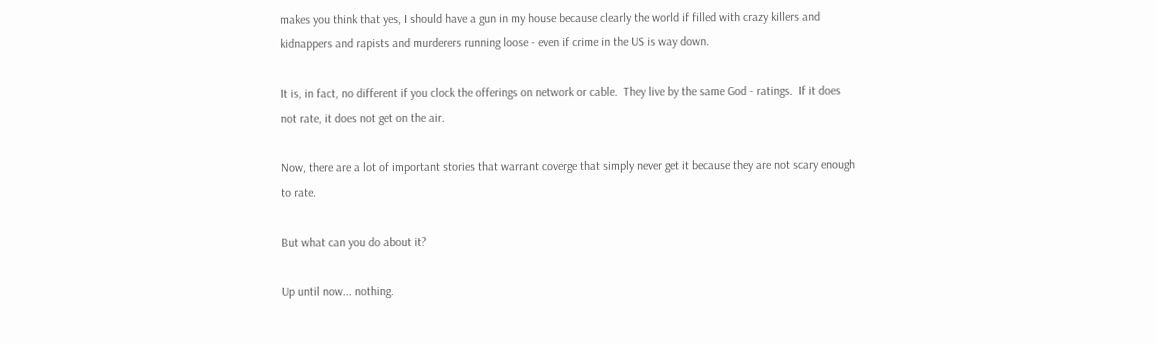makes you think that yes, I should have a gun in my house because clearly the world if filled with crazy killers and kidnappers and rapists and murderers running loose - even if crime in the US is way down.

It is, in fact, no different if you clock the offerings on network or cable.  They live by the same God - ratings.  If it does not rate, it does not get on the air.

Now, there are a lot of important stories that warrant coverge that simply never get it because they are not scary enough to rate.

But what can you do about it?

Up until now... nothing.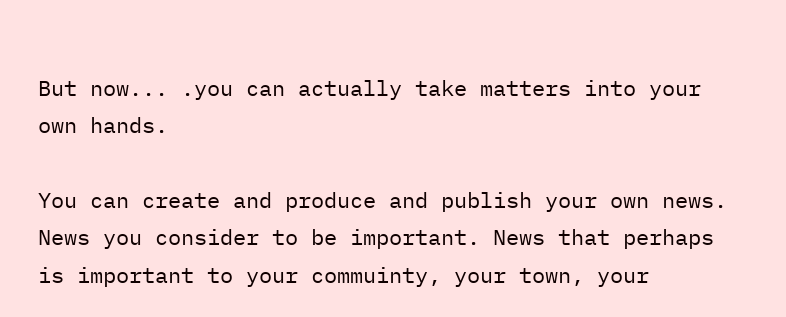But now... .you can actually take matters into your own hands.

You can create and produce and publish your own news.  News you consider to be important. News that perhaps is important to your commuinty, your town, your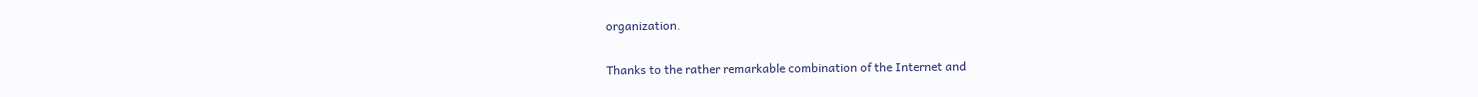organization.

Thanks to the rather remarkable combination of the Internet and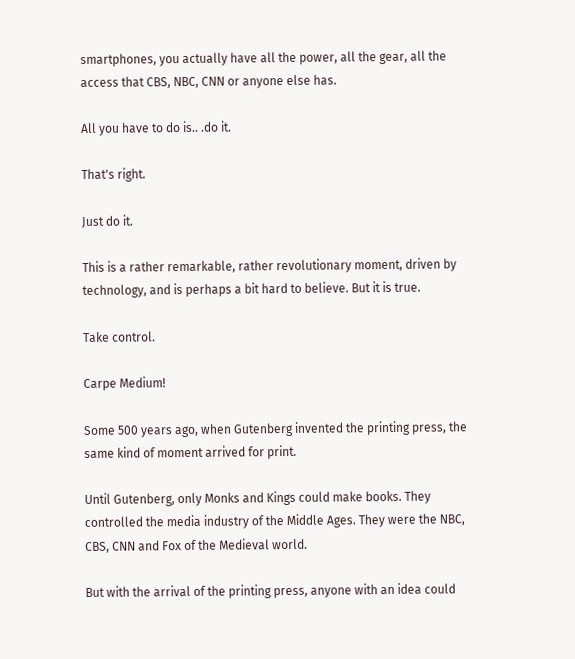smartphones, you actually have all the power, all the gear, all the access that CBS, NBC, CNN or anyone else has.

All you have to do is.. .do it.

That's right.

Just do it.

This is a rather remarkable, rather revolutionary moment, driven by technology, and is perhaps a bit hard to believe. But it is true.

Take control.

Carpe Medium!

Some 500 years ago, when Gutenberg invented the printing press, the same kind of moment arrived for print.

Until Gutenberg, only Monks and Kings could make books. They controlled the media industry of the Middle Ages. They were the NBC, CBS, CNN and Fox of the Medieval world.

But with the arrival of the printing press, anyone with an idea could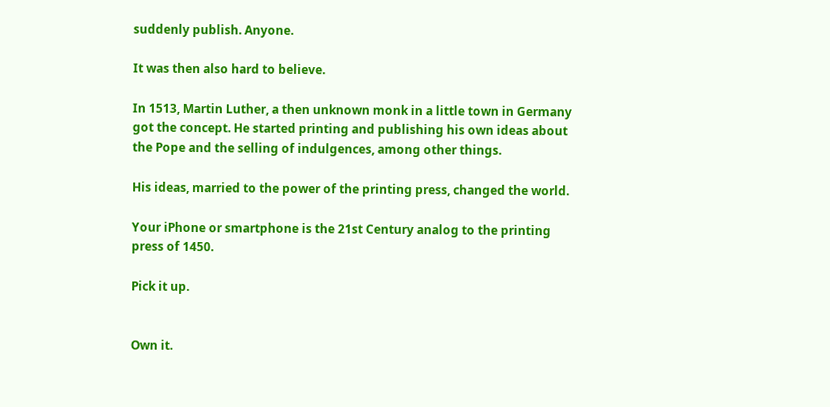suddenly publish. Anyone.

It was then also hard to believe.

In 1513, Martin Luther, a then unknown monk in a little town in Germany got the concept. He started printing and publishing his own ideas about the Pope and the selling of indulgences, among other things.

His ideas, married to the power of the printing press, changed the world.

Your iPhone or smartphone is the 21st Century analog to the printing press of 1450.

Pick it up.


Own it.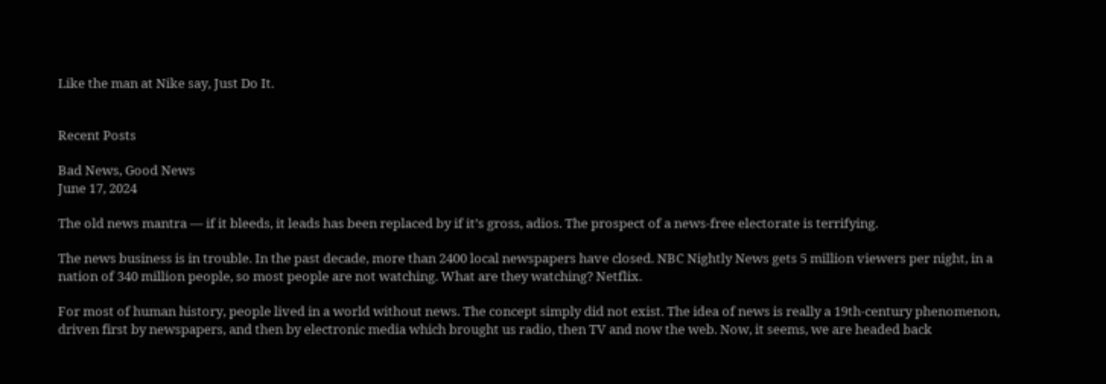Like the man at Nike say, Just Do It.


Recent Posts

Bad News, Good News
June 17, 2024

The old news mantra — if it bleeds, it leads has been replaced by if it’s gross, adios. The prospect of a news-free electorate is terrifying.

The news business is in trouble. In the past decade, more than 2400 local newspapers have closed. NBC Nightly News gets 5 million viewers per night, in a nation of 340 million people, so most people are not watching. What are they watching? Netflix.

For most of human history, people lived in a world without news. The concept simply did not exist. The idea of news is really a 19th-century phenomenon, driven first by newspapers, and then by electronic media which brought us radio, then TV and now the web. Now, it seems, we are headed back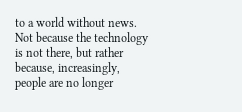to a world without news. Not because the technology is not there, but rather because, increasingly, people are no longer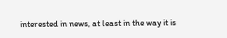interested in news, at least in the way it is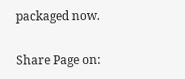packaged now.

Share Page on: